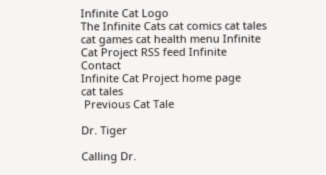Infinite Cat Logo
The Infinite Cats cat comics cat tales cat games cat health menu Infinite Cat Project RSS feed Infinite Contact
Infinite Cat Project home page
cat tales
 Previous Cat Tale

Dr. Tiger

Calling Dr.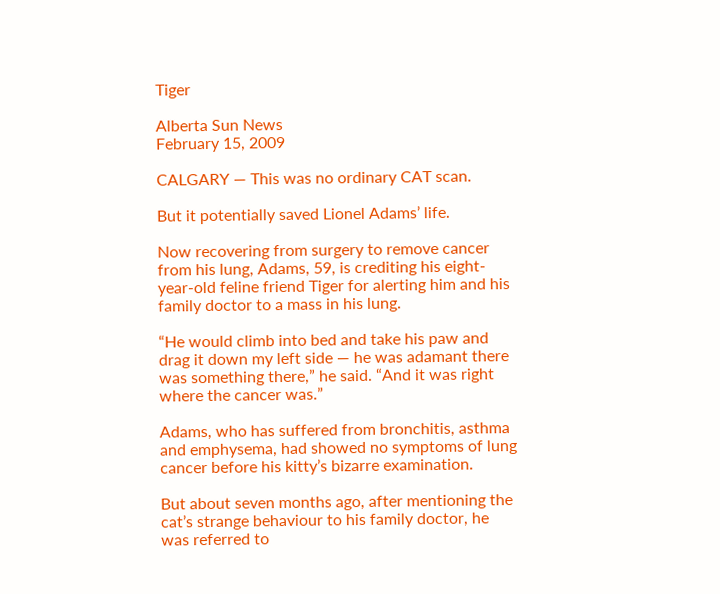Tiger

Alberta Sun News
February 15, 2009

CALGARY — This was no ordinary CAT scan.

But it potentially saved Lionel Adams’ life.

Now recovering from surgery to remove cancer from his lung, Adams, 59, is crediting his eight-year-old feline friend Tiger for alerting him and his family doctor to a mass in his lung.

“He would climb into bed and take his paw and drag it down my left side — he was adamant there was something there,” he said. “And it was right where the cancer was.”

Adams, who has suffered from bronchitis, asthma and emphysema, had showed no symptoms of lung cancer before his kitty’s bizarre examination.

But about seven months ago, after mentioning the cat’s strange behaviour to his family doctor, he was referred to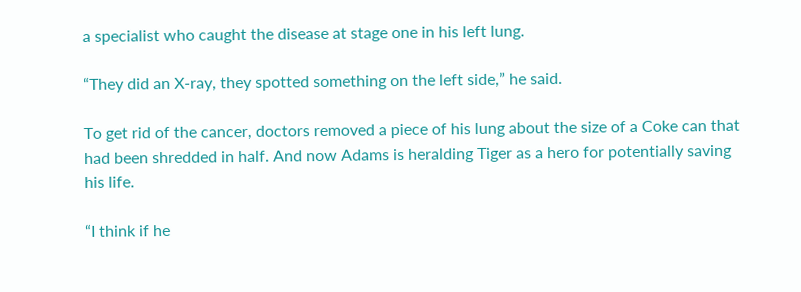a specialist who caught the disease at stage one in his left lung.

“They did an X-ray, they spotted something on the left side,” he said.

To get rid of the cancer, doctors removed a piece of his lung about the size of a Coke can that had been shredded in half. And now Adams is heralding Tiger as a hero for potentially saving his life.

“I think if he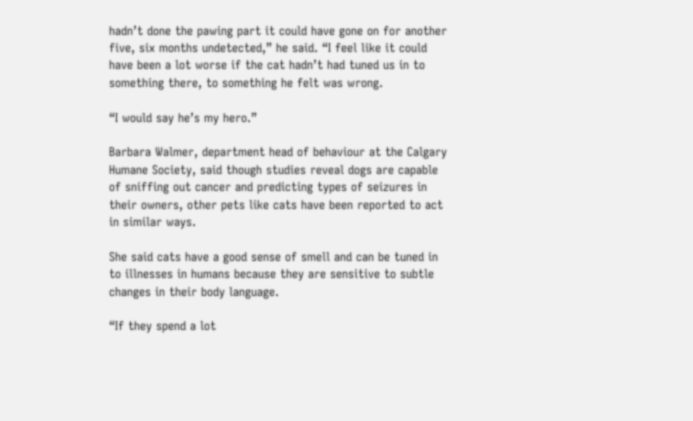hadn’t done the pawing part it could have gone on for another five, six months undetected,” he said. “I feel like it could have been a lot worse if the cat hadn’t had tuned us in to something there, to something he felt was wrong.

“I would say he’s my hero.”

Barbara Walmer, department head of behaviour at the Calgary Humane Society, said though studies reveal dogs are capable of sniffing out cancer and predicting types of seizures in their owners, other pets like cats have been reported to act in similar ways.

She said cats have a good sense of smell and can be tuned in to illnesses in humans because they are sensitive to subtle changes in their body language.

“If they spend a lot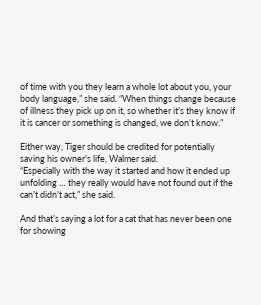of time with you they learn a whole lot about you, your body language,” she said. “When things change because of illness they pick up on it, so whether it’s they know if it is cancer or something is changed, we don’t know.”

Either way, Tiger should be credited for potentially saving his owner’s life, Walmer said.
“Especially with the way it started and how it ended up unfolding … they really would have not found out if the can’t didn’t act,” she said.

And that’s saying a lot for a cat that has never been one for showing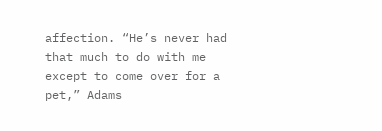affection. “He’s never had that much to do with me except to come over for a pet,” Adams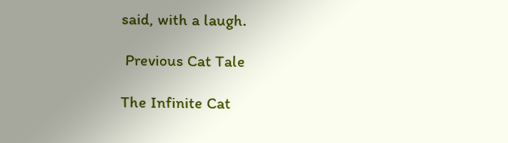said, with a laugh.

 Previous Cat Tale

The Infinite Cat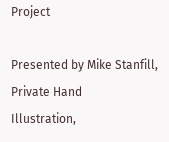Project

Presented by Mike Stanfill, Private Hand
Illustration,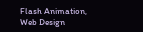Flash Animation, Web Design